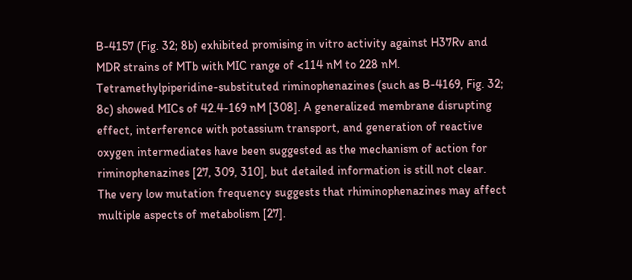B-4157 (Fig. 32; 8b) exhibited promising in vitro activity against H37Rv and MDR strains of MTb with MIC range of <114 nM to 228 nM. Tetramethylpiperidine-substituted riminophenazines (such as B-4169, Fig. 32; 8c) showed MICs of 42.4-169 nM [308]. A generalized membrane disrupting effect, interference with potassium transport, and generation of reactive oxygen intermediates have been suggested as the mechanism of action for riminophenazines [27, 309, 310], but detailed information is still not clear. The very low mutation frequency suggests that rhiminophenazines may affect multiple aspects of metabolism [27].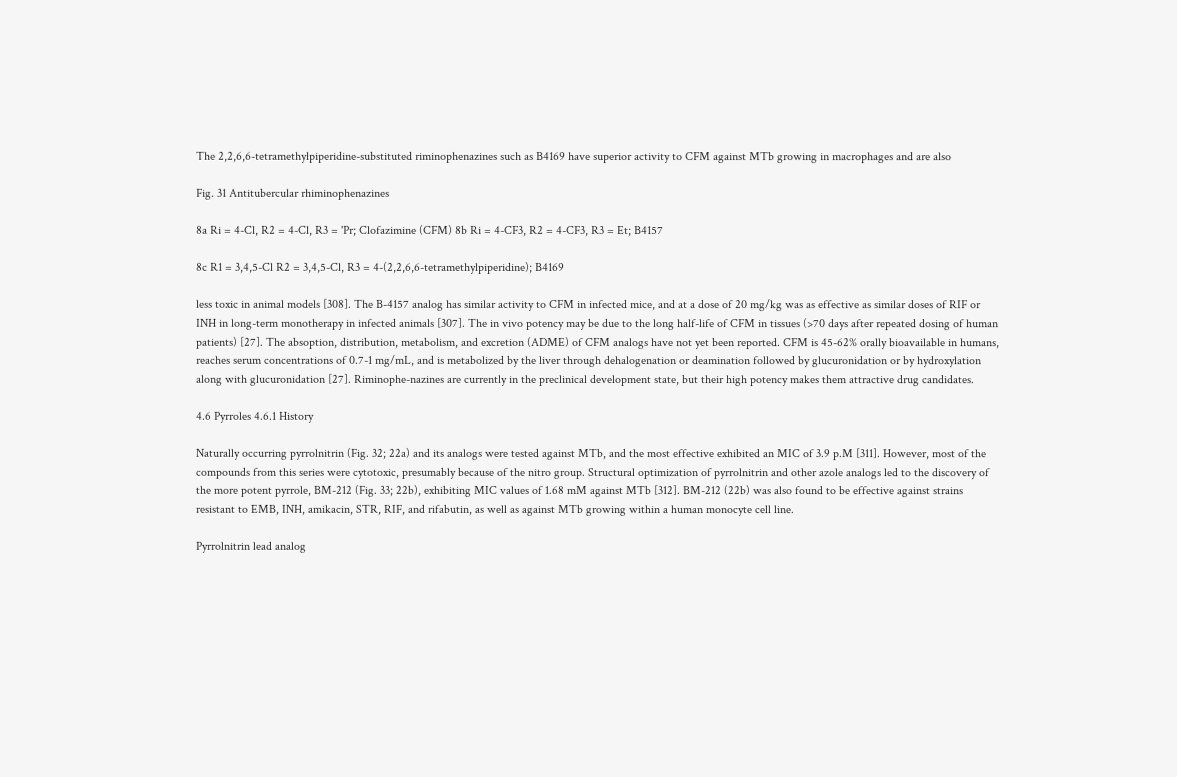The 2,2,6,6-tetramethylpiperidine-substituted riminophenazines such as B4169 have superior activity to CFM against MTb growing in macrophages and are also

Fig. 31 Antitubercular rhiminophenazines

8a Ri = 4-Cl, R2 = 4-Cl, R3 = 'Pr; Clofazimine (CFM) 8b Ri = 4-CF3, R2 = 4-CF3, R3 = Et; B4157

8c R1 = 3,4,5-Cl R2 = 3,4,5-Cl, R3 = 4-(2,2,6,6-tetramethylpiperidine); B4169

less toxic in animal models [308]. The B-4157 analog has similar activity to CFM in infected mice, and at a dose of 20 mg/kg was as effective as similar doses of RIF or INH in long-term monotherapy in infected animals [307]. The in vivo potency may be due to the long half-life of CFM in tissues (>70 days after repeated dosing of human patients) [27]. The absoption, distribution, metabolism, and excretion (ADME) of CFM analogs have not yet been reported. CFM is 45-62% orally bioavailable in humans, reaches serum concentrations of 0.7-1 mg/mL, and is metabolized by the liver through dehalogenation or deamination followed by glucuronidation or by hydroxylation along with glucuronidation [27]. Riminophe-nazines are currently in the preclinical development state, but their high potency makes them attractive drug candidates.

4.6 Pyrroles 4.6.1 History

Naturally occurring pyrrolnitrin (Fig. 32; 22a) and its analogs were tested against MTb, and the most effective exhibited an MIC of 3.9 p.M [311]. However, most of the compounds from this series were cytotoxic, presumably because of the nitro group. Structural optimization of pyrrolnitrin and other azole analogs led to the discovery of the more potent pyrrole, BM-212 (Fig. 33; 22b), exhibiting MIC values of 1.68 mM against MTb [312]. BM-212 (22b) was also found to be effective against strains resistant to EMB, INH, amikacin, STR, RIF, and rifabutin, as well as against MTb growing within a human monocyte cell line.

Pyrrolnitrin lead analog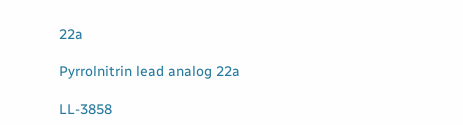22a

Pyrrolnitrin lead analog 22a

LL-3858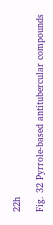22h

Fig. 32 Pyrrole-based antitubercular compounds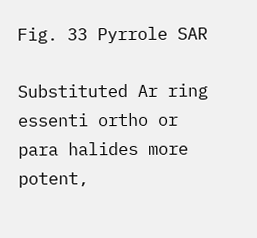Fig. 33 Pyrrole SAR

Substituted Ar ring essenti ortho or para halides more potent,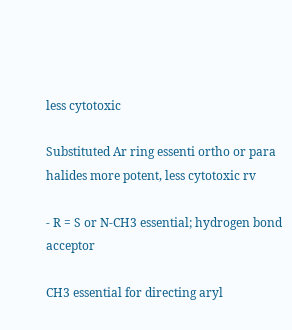less cytotoxic

Substituted Ar ring essenti ortho or para halides more potent, less cytotoxic rv

- R = S or N-CH3 essential; hydrogen bond acceptor

CH3 essential for directing aryl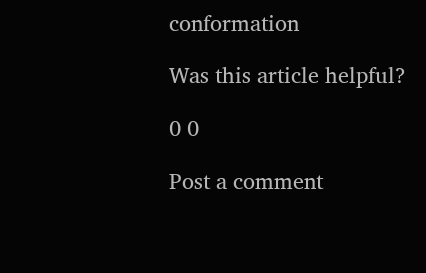conformation

Was this article helpful?

0 0

Post a comment